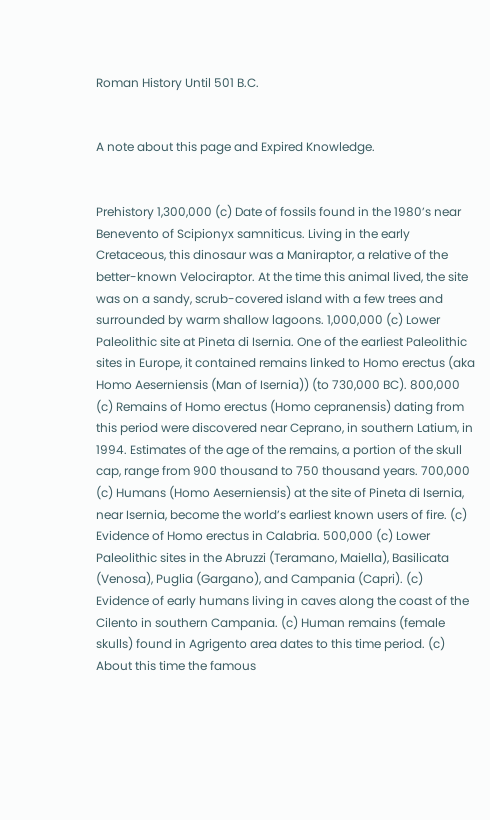Roman History Until 501 B.C.


A note about this page and Expired Knowledge.


Prehistory 1,300,000 (c) Date of fossils found in the 1980’s near Benevento of Scipionyx samniticus. Living in the early Cretaceous, this dinosaur was a Maniraptor, a relative of the better-known Velociraptor. At the time this animal lived, the site was on a sandy, scrub-covered island with a few trees and surrounded by warm shallow lagoons. 1,000,000 (c) Lower Paleolithic site at Pineta di Isernia. One of the earliest Paleolithic sites in Europe, it contained remains linked to Homo erectus (aka Homo Aeserniensis (Man of Isernia)) (to 730,000 BC). 800,000 (c) Remains of Homo erectus (Homo cepranensis) dating from this period were discovered near Ceprano, in southern Latium, in 1994. Estimates of the age of the remains, a portion of the skull cap, range from 900 thousand to 750 thousand years. 700,000 (c) Humans (Homo Aeserniensis) at the site of Pineta di Isernia, near Isernia, become the world’s earliest known users of fire. (c) Evidence of Homo erectus in Calabria. 500,000 (c) Lower Paleolithic sites in the Abruzzi (Teramano, Maiella), Basilicata (Venosa), Puglia (Gargano), and Campania (Capri). (c) Evidence of early humans living in caves along the coast of the Cilento in southern Campania. (c) Human remains (female skulls) found in Agrigento area dates to this time period. (c) About this time the famous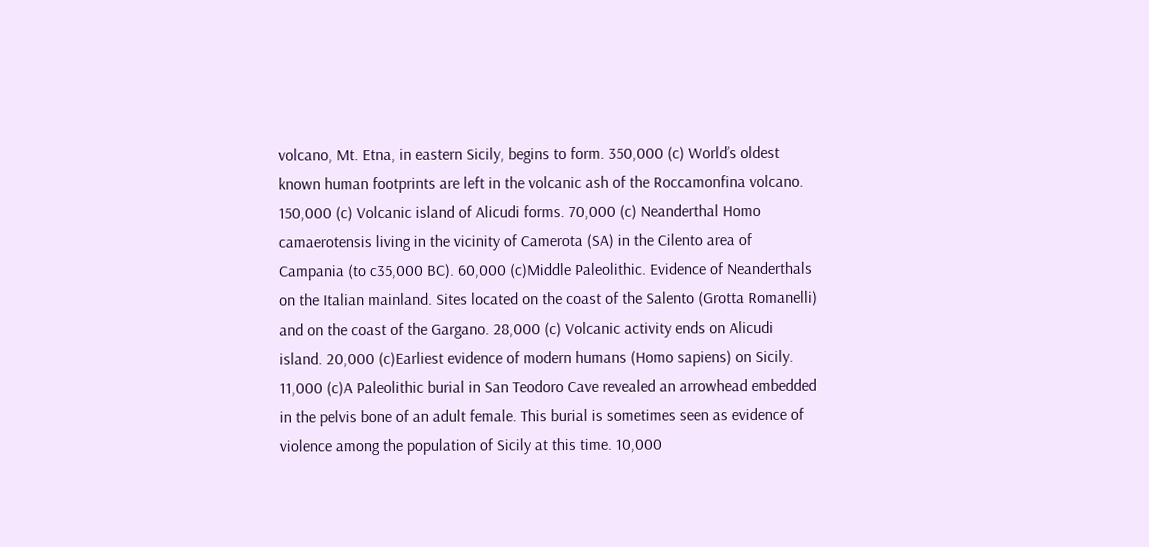volcano, Mt. Etna, in eastern Sicily, begins to form. 350,000 (c) World’s oldest known human footprints are left in the volcanic ash of the Roccamonfina volcano. 150,000 (c) Volcanic island of Alicudi forms. 70,000 (c) Neanderthal Homo camaerotensis living in the vicinity of Camerota (SA) in the Cilento area of Campania (to c35,000 BC). 60,000 (c)Middle Paleolithic. Evidence of Neanderthals on the Italian mainland. Sites located on the coast of the Salento (Grotta Romanelli) and on the coast of the Gargano. 28,000 (c) Volcanic activity ends on Alicudi island. 20,000 (c)Earliest evidence of modern humans (Homo sapiens) on Sicily. 11,000 (c)A Paleolithic burial in San Teodoro Cave revealed an arrowhead embedded in the pelvis bone of an adult female. This burial is sometimes seen as evidence of violence among the population of Sicily at this time. 10,000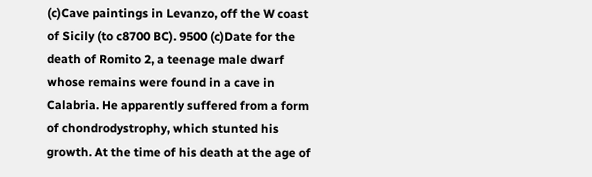(c)Cave paintings in Levanzo, off the W coast of Sicily (to c8700 BC). 9500 (c)Date for the death of Romito 2, a teenage male dwarf whose remains were found in a cave in Calabria. He apparently suffered from a form of chondrodystrophy, which stunted his growth. At the time of his death at the age of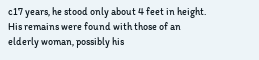c17 years, he stood only about 4 feet in height. His remains were found with those of an elderly woman, possibly his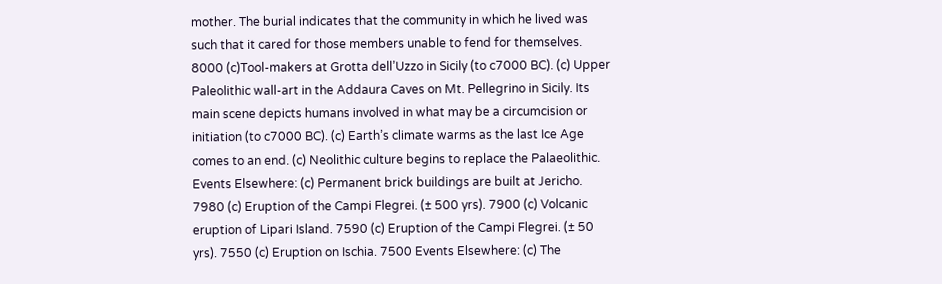mother. The burial indicates that the community in which he lived was such that it cared for those members unable to fend for themselves. 8000 (c)Tool-makers at Grotta dell’Uzzo in Sicily (to c7000 BC). (c) Upper Paleolithic wall-art in the Addaura Caves on Mt. Pellegrino in Sicily. Its main scene depicts humans involved in what may be a circumcision or initiation (to c7000 BC). (c) Earth’s climate warms as the last Ice Age comes to an end. (c) Neolithic culture begins to replace the Palaeolithic. Events Elsewhere: (c) Permanent brick buildings are built at Jericho. 7980 (c) Eruption of the Campi Flegrei. (± 500 yrs). 7900 (c) Volcanic eruption of Lipari Island. 7590 (c) Eruption of the Campi Flegrei. (± 50 yrs). 7550 (c) Eruption on Ischia. 7500 Events Elsewhere: (c) The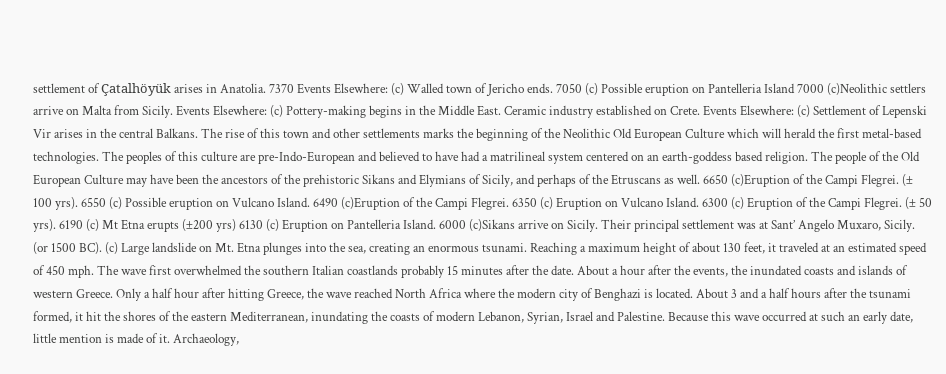settlement of Çatalhöyük arises in Anatolia. 7370 Events Elsewhere: (c) Walled town of Jericho ends. 7050 (c) Possible eruption on Pantelleria Island 7000 (c)Neolithic settlers arrive on Malta from Sicily. Events Elsewhere: (c) Pottery-making begins in the Middle East. Ceramic industry established on Crete. Events Elsewhere: (c) Settlement of Lepenski Vir arises in the central Balkans. The rise of this town and other settlements marks the beginning of the Neolithic Old European Culture which will herald the first metal-based technologies. The peoples of this culture are pre-Indo-European and believed to have had a matrilineal system centered on an earth-goddess based religion. The people of the Old European Culture may have been the ancestors of the prehistoric Sikans and Elymians of Sicily, and perhaps of the Etruscans as well. 6650 (c)Eruption of the Campi Flegrei. (± 100 yrs). 6550 (c) Possible eruption on Vulcano Island. 6490 (c)Eruption of the Campi Flegrei. 6350 (c) Eruption on Vulcano Island. 6300 (c) Eruption of the Campi Flegrei. (± 50 yrs). 6190 (c) Mt Etna erupts (±200 yrs) 6130 (c) Eruption on Pantelleria Island. 6000 (c)Sikans arrive on Sicily. Their principal settlement was at Sant’ Angelo Muxaro, Sicily. (or 1500 BC). (c) Large landslide on Mt. Etna plunges into the sea, creating an enormous tsunami. Reaching a maximum height of about 130 feet, it traveled at an estimated speed of 450 mph. The wave first overwhelmed the southern Italian coastlands probably 15 minutes after the date. About a hour after the events, the inundated coasts and islands of western Greece. Only a half hour after hitting Greece, the wave reached North Africa where the modern city of Benghazi is located. About 3 and a half hours after the tsunami formed, it hit the shores of the eastern Mediterranean, inundating the coasts of modern Lebanon, Syrian, Israel and Palestine. Because this wave occurred at such an early date, little mention is made of it. Archaeology,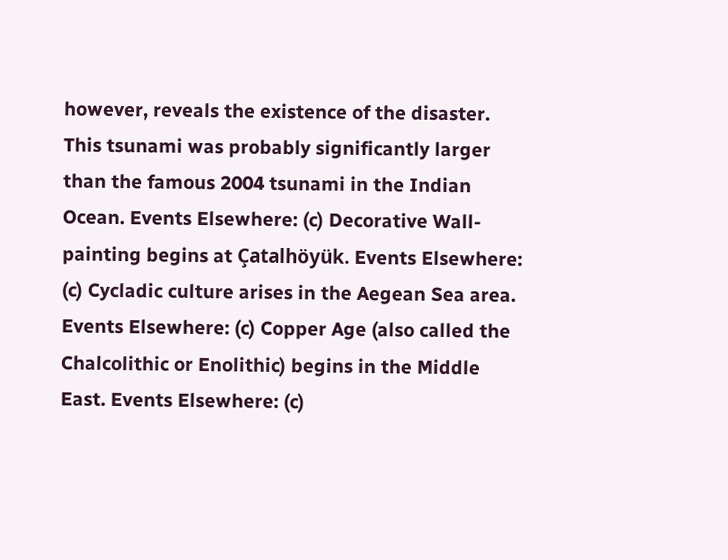however, reveals the existence of the disaster. This tsunami was probably significantly larger than the famous 2004 tsunami in the Indian Ocean. Events Elsewhere: (c) Decorative Wall-painting begins at Çatalhöyük. Events Elsewhere: (c) Cycladic culture arises in the Aegean Sea area. Events Elsewhere: (c) Copper Age (also called the Chalcolithic or Enolithic) begins in the Middle East. Events Elsewhere: (c)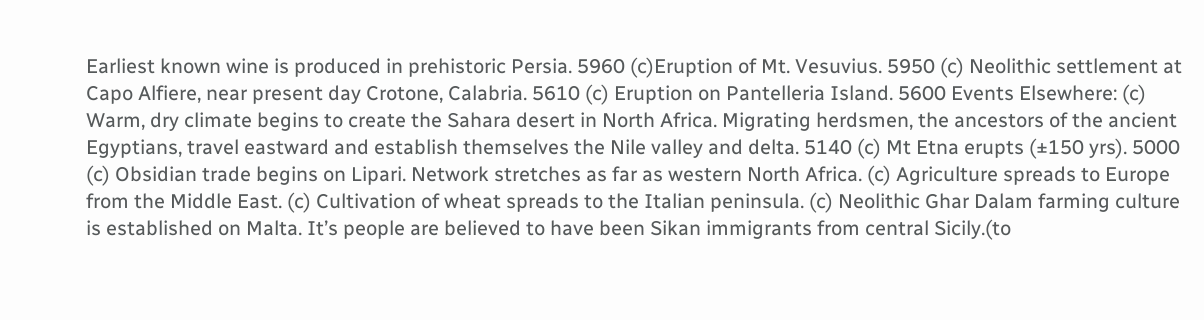Earliest known wine is produced in prehistoric Persia. 5960 (c)Eruption of Mt. Vesuvius. 5950 (c) Neolithic settlement at Capo Alfiere, near present day Crotone, Calabria. 5610 (c) Eruption on Pantelleria Island. 5600 Events Elsewhere: (c) Warm, dry climate begins to create the Sahara desert in North Africa. Migrating herdsmen, the ancestors of the ancient Egyptians, travel eastward and establish themselves the Nile valley and delta. 5140 (c) Mt Etna erupts (±150 yrs). 5000 (c) Obsidian trade begins on Lipari. Network stretches as far as western North Africa. (c) Agriculture spreads to Europe from the Middle East. (c) Cultivation of wheat spreads to the Italian peninsula. (c) Neolithic Ghar Dalam farming culture is established on Malta. It’s people are believed to have been Sikan immigrants from central Sicily.(to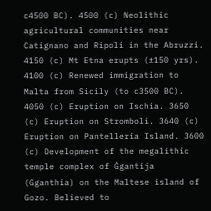c4500 BC). 4500 (c) Neolithic agricultural communities near Catignano and Ripoli in the Abruzzi. 4150 (c) Mt Etna erupts (±150 yrs). 4100 (c) Renewed immigration to Malta from Sicily (to c3500 BC). 4050 (c) Eruption on Ischia. 3650 (c) Eruption on Stromboli. 3640 (c) Eruption on Pantelleria Island. 3600 (c) Development of the megalithic temple complex of Ġgantija (Gganthia) on the Maltese island of Gozo. Believed to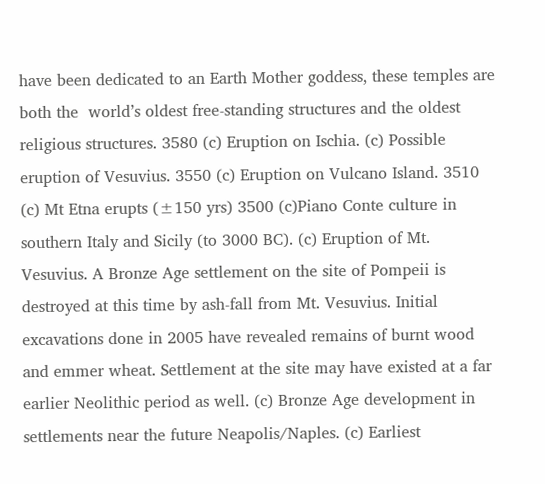have been dedicated to an Earth Mother goddess, these temples are both the  world’s oldest free-standing structures and the oldest religious structures. 3580 (c) Eruption on Ischia. (c) Possible eruption of Vesuvius. 3550 (c) Eruption on Vulcano Island. 3510 (c) Mt Etna erupts (±150 yrs) 3500 (c)Piano Conte culture in southern Italy and Sicily (to 3000 BC). (c) Eruption of Mt. Vesuvius. A Bronze Age settlement on the site of Pompeii is destroyed at this time by ash-fall from Mt. Vesuvius. Initial excavations done in 2005 have revealed remains of burnt wood and emmer wheat. Settlement at the site may have existed at a far earlier Neolithic period as well. (c) Bronze Age development in settlements near the future Neapolis/Naples. (c) Earliest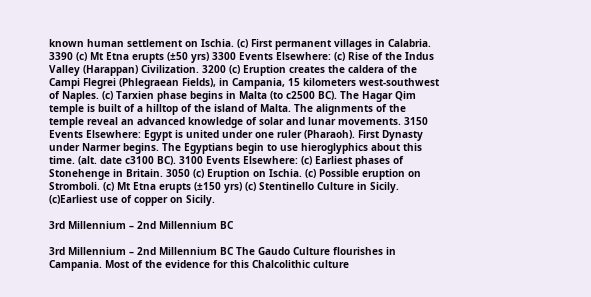known human settlement on Ischia. (c) First permanent villages in Calabria. 3390 (c) Mt Etna erupts (±50 yrs) 3300 Events Elsewhere: (c) Rise of the Indus Valley (Harappan) Civilization. 3200 (c) Eruption creates the caldera of the Campi Flegrei (Phlegraean Fields), in Campania, 15 kilometers west-southwest of Naples. (c) Tarxien phase begins in Malta (to c2500 BC). The Hagar Qim temple is built of a hilltop of the island of Malta. The alignments of the temple reveal an advanced knowledge of solar and lunar movements. 3150 Events Elsewhere: Egypt is united under one ruler (Pharaoh). First Dynasty under Narmer begins. The Egyptians begin to use hieroglyphics about this time. (alt. date c3100 BC). 3100 Events Elsewhere: (c) Earliest phases of Stonehenge in Britain. 3050 (c) Eruption on Ischia. (c) Possible eruption on Stromboli. (c) Mt Etna erupts (±150 yrs) (c) Stentinello Culture in Sicily. (c)Earliest use of copper on Sicily.

3rd Millennium – 2nd Millennium BC

3rd Millennium – 2nd Millennium BC The Gaudo Culture flourishes in Campania. Most of the evidence for this Chalcolithic culture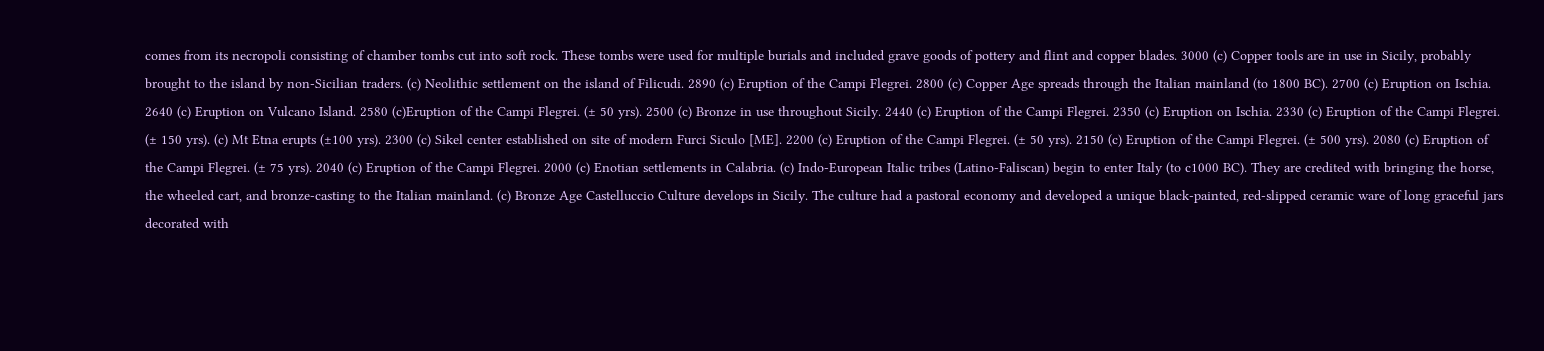comes from its necropoli consisting of chamber tombs cut into soft rock. These tombs were used for multiple burials and included grave goods of pottery and flint and copper blades. 3000 (c) Copper tools are in use in Sicily, probably brought to the island by non-Sicilian traders. (c) Neolithic settlement on the island of Filicudi. 2890 (c) Eruption of the Campi Flegrei. 2800 (c) Copper Age spreads through the Italian mainland (to 1800 BC). 2700 (c) Eruption on Ischia. 2640 (c) Eruption on Vulcano Island. 2580 (c)Eruption of the Campi Flegrei. (± 50 yrs). 2500 (c) Bronze in use throughout Sicily. 2440 (c) Eruption of the Campi Flegrei. 2350 (c) Eruption on Ischia. 2330 (c) Eruption of the Campi Flegrei. (± 150 yrs). (c) Mt Etna erupts (±100 yrs). 2300 (c) Sikel center established on site of modern Furci Siculo [ME]. 2200 (c) Eruption of the Campi Flegrei. (± 50 yrs). 2150 (c) Eruption of the Campi Flegrei. (± 500 yrs). 2080 (c) Eruption of the Campi Flegrei. (± 75 yrs). 2040 (c) Eruption of the Campi Flegrei. 2000 (c) Enotian settlements in Calabria. (c) Indo-European Italic tribes (Latino-Faliscan) begin to enter Italy (to c1000 BC). They are credited with bringing the horse, the wheeled cart, and bronze-casting to the Italian mainland. (c) Bronze Age Castelluccio Culture develops in Sicily. The culture had a pastoral economy and developed a unique black-painted, red-slipped ceramic ware of long graceful jars decorated with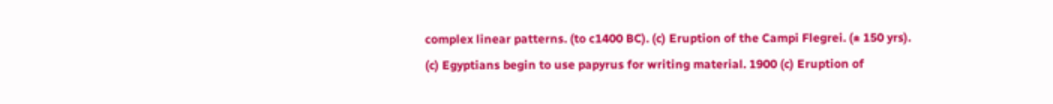complex linear patterns. (to c1400 BC). (c) Eruption of the Campi Flegrei. (± 150 yrs). (c) Egyptians begin to use papyrus for writing material. 1900 (c) Eruption of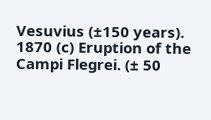Vesuvius (±150 years). 1870 (c) Eruption of the Campi Flegrei. (± 50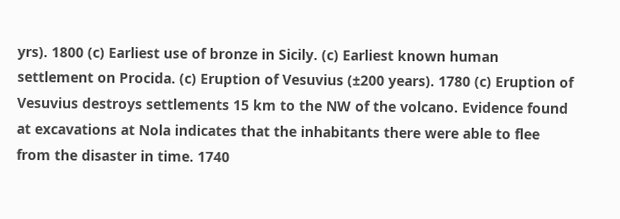yrs). 1800 (c) Earliest use of bronze in Sicily. (c) Earliest known human settlement on Procida. (c) Eruption of Vesuvius (±200 years). 1780 (c) Eruption of Vesuvius destroys settlements 15 km to the NW of the volcano. Evidence found at excavations at Nola indicates that the inhabitants there were able to flee from the disaster in time. 1740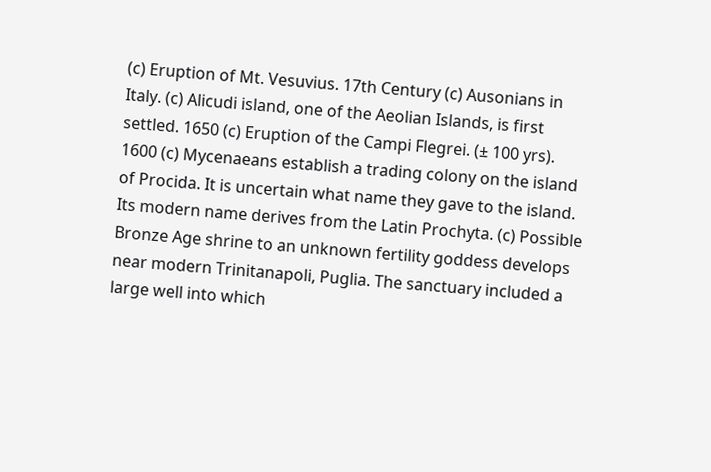(c) Eruption of Mt. Vesuvius. 17th Century (c) Ausonians in Italy. (c) Alicudi island, one of the Aeolian Islands, is first settled. 1650 (c) Eruption of the Campi Flegrei. (± 100 yrs). 1600 (c) Mycenaeans establish a trading colony on the island of Procida. It is uncertain what name they gave to the island. Its modern name derives from the Latin Prochyta. (c) Possible Bronze Age shrine to an unknown fertility goddess develops near modern Trinitanapoli, Puglia. The sanctuary included a large well into which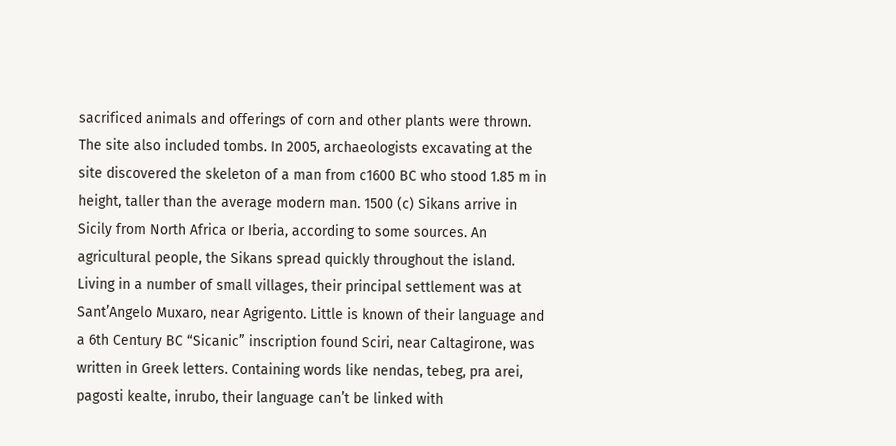sacrificed animals and offerings of corn and other plants were thrown. The site also included tombs. In 2005, archaeologists excavating at the site discovered the skeleton of a man from c1600 BC who stood 1.85 m in height, taller than the average modern man. 1500 (c) Sikans arrive in Sicily from North Africa or Iberia, according to some sources. An agricultural people, the Sikans spread quickly throughout the island. Living in a number of small villages, their principal settlement was at Sant’Angelo Muxaro, near Agrigento. Little is known of their language and a 6th Century BC “Sicanic” inscription found Sciri, near Caltagirone, was written in Greek letters. Containing words like nendas, tebeg, pra arei, pagosti kealte, inrubo, their language can’t be linked with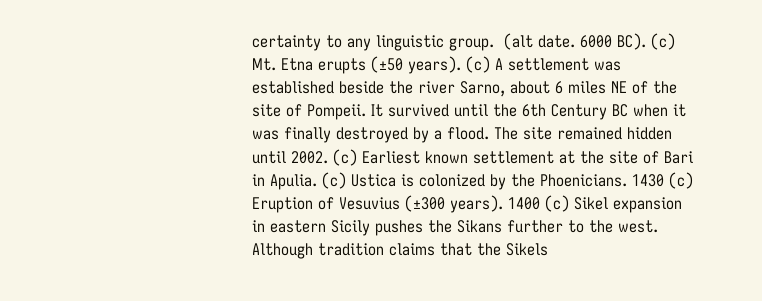certainty to any linguistic group.  (alt date. 6000 BC). (c) Mt. Etna erupts (±50 years). (c) A settlement was established beside the river Sarno, about 6 miles NE of the site of Pompeii. It survived until the 6th Century BC when it was finally destroyed by a flood. The site remained hidden until 2002. (c) Earliest known settlement at the site of Bari in Apulia. (c) Ustica is colonized by the Phoenicians. 1430 (c) Eruption of Vesuvius (±300 years). 1400 (c) Sikel expansion in eastern Sicily pushes the Sikans further to the west. Although tradition claims that the Sikels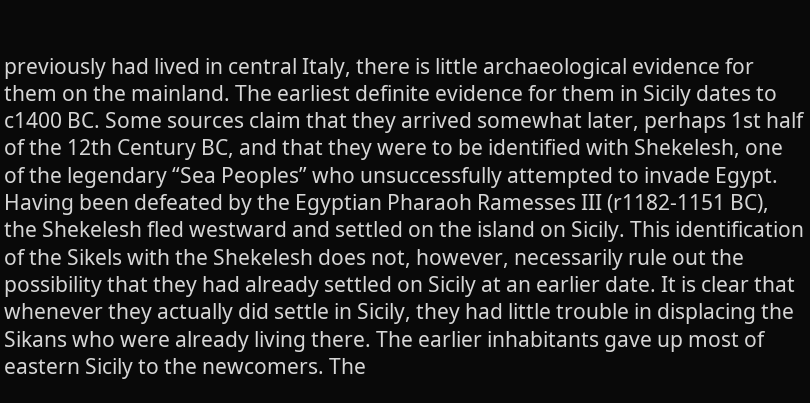previously had lived in central Italy, there is little archaeological evidence for them on the mainland. The earliest definite evidence for them in Sicily dates to c1400 BC. Some sources claim that they arrived somewhat later, perhaps 1st half of the 12th Century BC, and that they were to be identified with Shekelesh, one of the legendary “Sea Peoples” who unsuccessfully attempted to invade Egypt. Having been defeated by the Egyptian Pharaoh Ramesses III (r1182-1151 BC), the Shekelesh fled westward and settled on the island on Sicily. This identification of the Sikels with the Shekelesh does not, however, necessarily rule out the possibility that they had already settled on Sicily at an earlier date. It is clear that whenever they actually did settle in Sicily, they had little trouble in displacing the Sikans who were already living there. The earlier inhabitants gave up most of eastern Sicily to the newcomers. The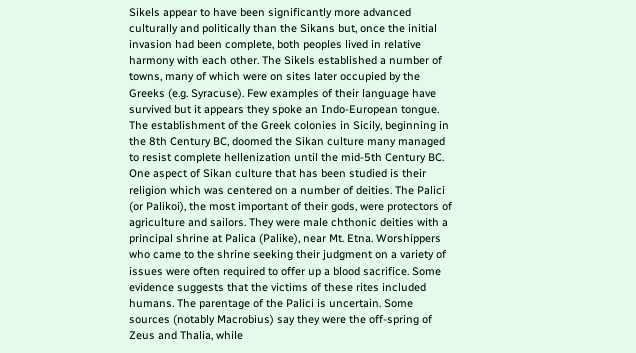Sikels appear to have been significantly more advanced culturally and politically than the Sikans but, once the initial invasion had been complete, both peoples lived in relative harmony with each other. The Sikels established a number of towns, many of which were on sites later occupied by the Greeks (e.g. Syracuse). Few examples of their language have survived but it appears they spoke an Indo-European tongue. The establishment of the Greek colonies in Sicily, beginning in the 8th Century BC, doomed the Sikan culture many managed to resist complete hellenization until the mid-5th Century BC. One aspect of Sikan culture that has been studied is their religion which was centered on a number of deities. The Palici (or Palikoi), the most important of their gods, were protectors of agriculture and sailors. They were male chthonic deities with a principal shrine at Palica (Palike), near Mt. Etna. Worshippers who came to the shrine seeking their judgment on a variety of issues were often required to offer up a blood sacrifice. Some evidence suggests that the victims of these rites included humans. The parentage of the Palici is uncertain. Some sources (notably Macrobius) say they were the off-spring of Zeus and Thalia, while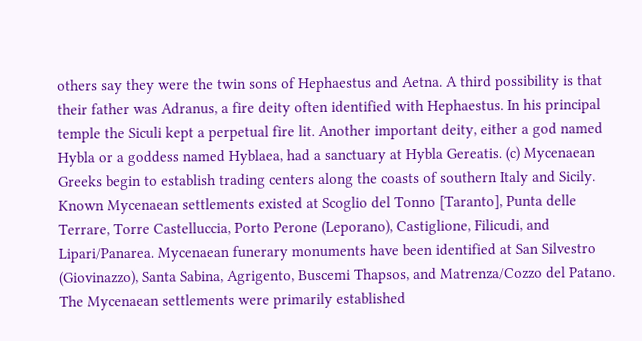others say they were the twin sons of Hephaestus and Aetna. A third possibility is that their father was Adranus, a fire deity often identified with Hephaestus. In his principal temple the Siculi kept a perpetual fire lit. Another important deity, either a god named Hybla or a goddess named Hyblaea, had a sanctuary at Hybla Gereatis. (c) Mycenaean Greeks begin to establish trading centers along the coasts of southern Italy and Sicily. Known Mycenaean settlements existed at Scoglio del Tonno [Taranto], Punta delle Terrare, Torre Castelluccia, Porto Perone (Leporano), Castiglione, Filicudi, and Lipari/Panarea. Mycenaean funerary monuments have been identified at San Silvestro (Giovinazzo), Santa Sabina, Agrigento, Buscemi Thapsos, and Matrenza/Cozzo del Patano. The Mycenaean settlements were primarily established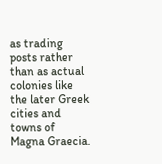as trading posts rather than as actual colonies like the later Greek cities and towns of Magna Graecia.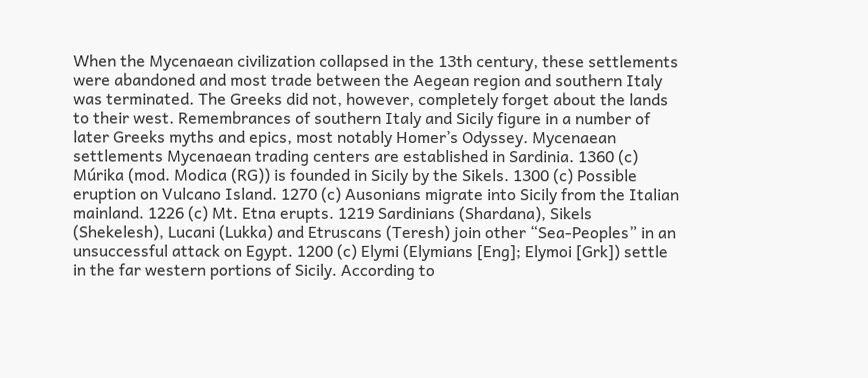When the Mycenaean civilization collapsed in the 13th century, these settlements were abandoned and most trade between the Aegean region and southern Italy was terminated. The Greeks did not, however, completely forget about the lands to their west. Remembrances of southern Italy and Sicily figure in a number of later Greeks myths and epics, most notably Homer’s Odyssey. Mycenaean settlements Mycenaean trading centers are established in Sardinia. 1360 (c) Múrika (mod. Modica (RG)) is founded in Sicily by the Sikels. 1300 (c) Possible eruption on Vulcano Island. 1270 (c) Ausonians migrate into Sicily from the Italian mainland. 1226 (c) Mt. Etna erupts. 1219 Sardinians (Shardana), Sikels (Shekelesh), Lucani (Lukka) and Etruscans (Teresh) join other “Sea-Peoples” in an unsuccessful attack on Egypt. 1200 (c) Elymi (Elymians [Eng]; Elymoi [Grk]) settle in the far western portions of Sicily. According to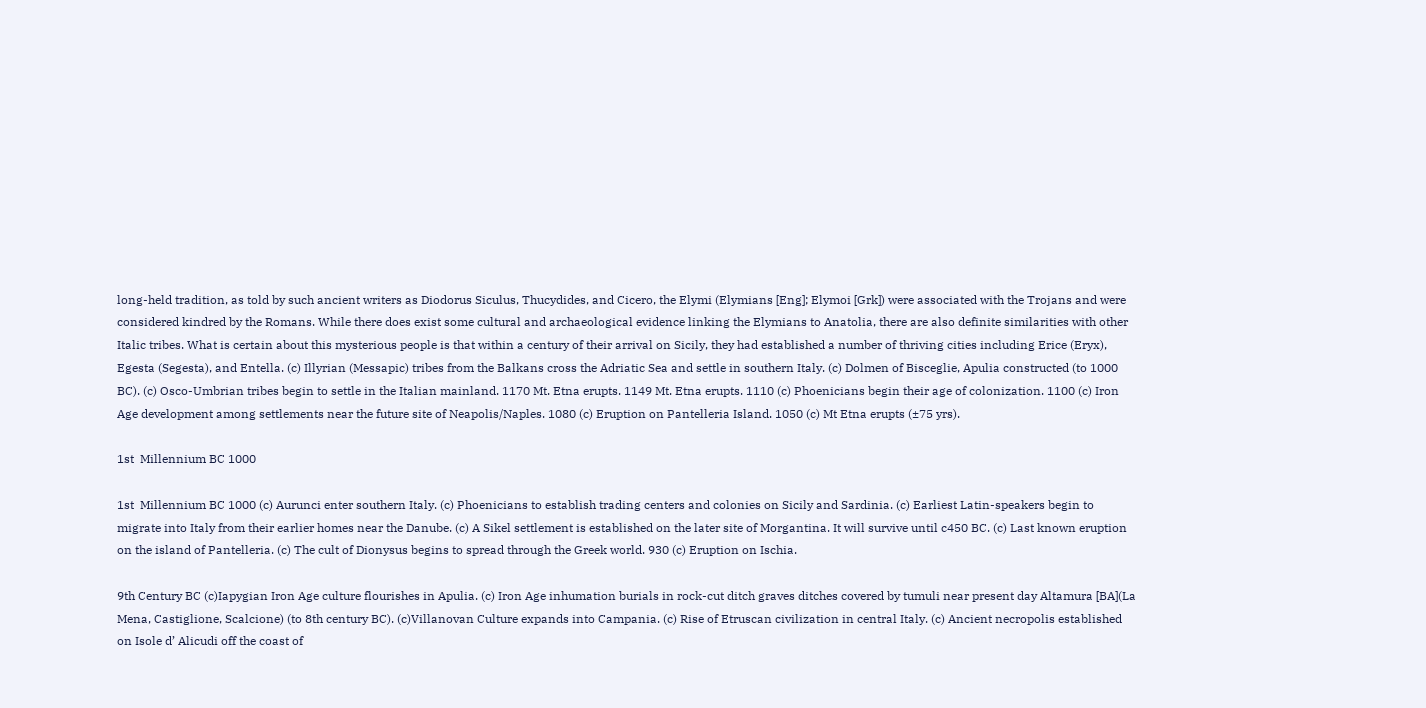long-held tradition, as told by such ancient writers as Diodorus Siculus, Thucydides, and Cicero, the Elymi (Elymians [Eng]; Elymoi [Grk]) were associated with the Trojans and were considered kindred by the Romans. While there does exist some cultural and archaeological evidence linking the Elymians to Anatolia, there are also definite similarities with other Italic tribes. What is certain about this mysterious people is that within a century of their arrival on Sicily, they had established a number of thriving cities including Erice (Eryx), Egesta (Segesta), and Entella. (c) Illyrian (Messapic) tribes from the Balkans cross the Adriatic Sea and settle in southern Italy. (c) Dolmen of Bisceglie, Apulia constructed (to 1000 BC). (c) Osco-Umbrian tribes begin to settle in the Italian mainland. 1170 Mt. Etna erupts. 1149 Mt. Etna erupts. 1110 (c) Phoenicians begin their age of colonization. 1100 (c) Iron Age development among settlements near the future site of Neapolis/Naples. 1080 (c) Eruption on Pantelleria Island. 1050 (c) Mt Etna erupts (±75 yrs).

1st  Millennium BC 1000

1st  Millennium BC 1000 (c) Aurunci enter southern Italy. (c) Phoenicians to establish trading centers and colonies on Sicily and Sardinia. (c) Earliest Latin-speakers begin to migrate into Italy from their earlier homes near the Danube. (c) A Sikel settlement is established on the later site of Morgantina. It will survive until c450 BC. (c) Last known eruption on the island of Pantelleria. (c) The cult of Dionysus begins to spread through the Greek world. 930 (c) Eruption on Ischia.

9th Century BC (c)Iapygian Iron Age culture flourishes in Apulia. (c) Iron Age inhumation burials in rock-cut ditch graves ditches covered by tumuli near present day Altamura [BA](La Mena, Castiglione, Scalcione) (to 8th century BC). (c)Villanovan Culture expands into Campania. (c) Rise of Etruscan civilization in central Italy. (c) Ancient necropolis established on Isole d’ Alicudi off the coast of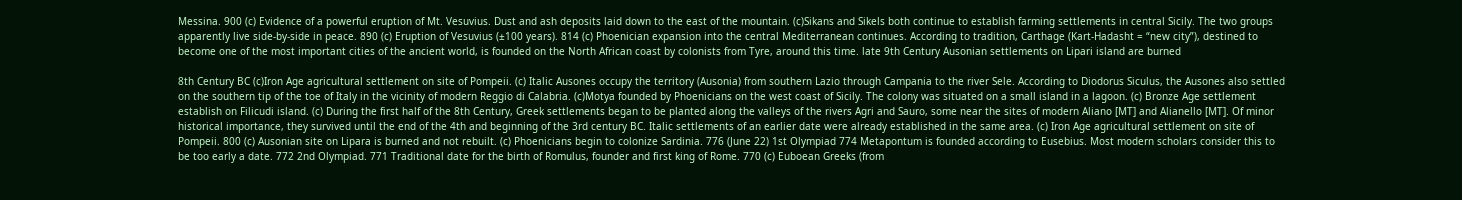Messina. 900 (c) Evidence of a powerful eruption of Mt. Vesuvius. Dust and ash deposits laid down to the east of the mountain. (c)Sikans and Sikels both continue to establish farming settlements in central Sicily. The two groups apparently live side-by-side in peace. 890 (c) Eruption of Vesuvius (±100 years). 814 (c) Phoenician expansion into the central Mediterranean continues. According to tradition, Carthage (Kart-Hadasht = “new city”), destined to become one of the most important cities of the ancient world, is founded on the North African coast by colonists from Tyre, around this time. late 9th Century Ausonian settlements on Lipari island are burned

8th Century BC (c)Iron Age agricultural settlement on site of Pompeii. (c) Italic Ausones occupy the territory (Ausonia) from southern Lazio through Campania to the river Sele. According to Diodorus Siculus, the Ausones also settled on the southern tip of the toe of Italy in the vicinity of modern Reggio di Calabria. (c)Motya founded by Phoenicians on the west coast of Sicily. The colony was situated on a small island in a lagoon. (c) Bronze Age settlement establish on Filicudi island. (c) During the first half of the 8th Century, Greek settlements began to be planted along the valleys of the rivers Agri and Sauro, some near the sites of modern Aliano [MT] and Alianello [MT]. Of minor historical importance, they survived until the end of the 4th and beginning of the 3rd century BC. Italic settlements of an earlier date were already established in the same area. (c) Iron Age agricultural settlement on site of Pompeii. 800 (c) Ausonian site on Lipara is burned and not rebuilt. (c) Phoenicians begin to colonize Sardinia. 776 (June 22) 1st Olympiad 774 Metapontum is founded according to Eusebius. Most modern scholars consider this to be too early a date. 772 2nd Olympiad. 771 Traditional date for the birth of Romulus, founder and first king of Rome. 770 (c) Euboean Greeks (from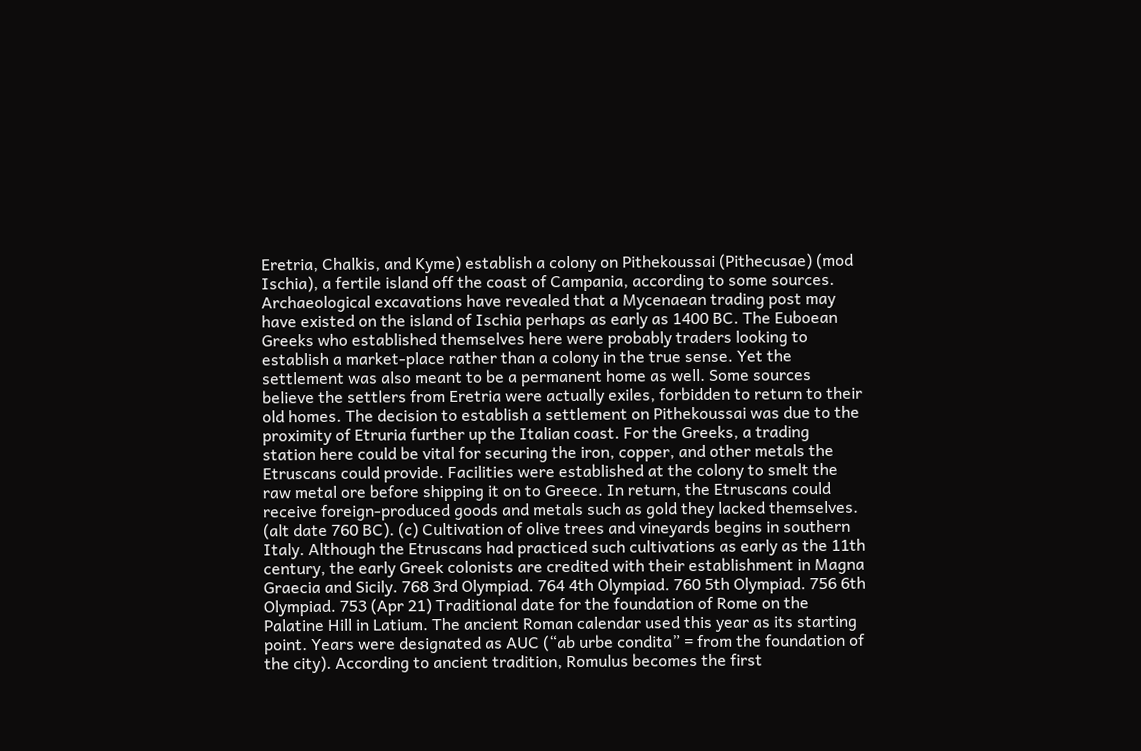Eretria, Chalkis, and Kyme) establish a colony on Pithekoussai (Pithecusae) (mod Ischia), a fertile island off the coast of Campania, according to some sources. Archaeological excavations have revealed that a Mycenaean trading post may have existed on the island of Ischia perhaps as early as 1400 BC. The Euboean Greeks who established themselves here were probably traders looking to establish a market-place rather than a colony in the true sense. Yet the settlement was also meant to be a permanent home as well. Some sources believe the settlers from Eretria were actually exiles, forbidden to return to their old homes. The decision to establish a settlement on Pithekoussai was due to the proximity of Etruria further up the Italian coast. For the Greeks, a trading station here could be vital for securing the iron, copper, and other metals the Etruscans could provide. Facilities were established at the colony to smelt the raw metal ore before shipping it on to Greece. In return, the Etruscans could receive foreign-produced goods and metals such as gold they lacked themselves. (alt date 760 BC). (c) Cultivation of olive trees and vineyards begins in southern Italy. Although the Etruscans had practiced such cultivations as early as the 11th century, the early Greek colonists are credited with their establishment in Magna Graecia and Sicily. 768 3rd Olympiad. 764 4th Olympiad. 760 5th Olympiad. 756 6th Olympiad. 753 (Apr 21) Traditional date for the foundation of Rome on the Palatine Hill in Latium. The ancient Roman calendar used this year as its starting point. Years were designated as AUC (“ab urbe condita” = from the foundation of the city). According to ancient tradition, Romulus becomes the first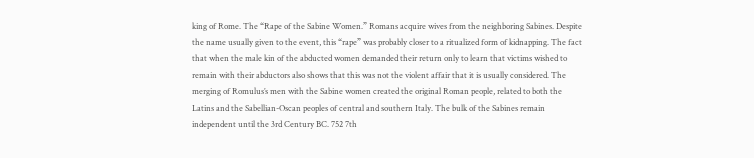king of Rome. The “Rape of the Sabine Women.” Romans acquire wives from the neighboring Sabines. Despite the name usually given to the event, this “rape” was probably closer to a ritualized form of kidnapping. The fact that when the male kin of the abducted women demanded their return only to learn that victims wished to remain with their abductors also shows that this was not the violent affair that it is usually considered. The merging of Romulus’s men with the Sabine women created the original Roman people, related to both the Latins and the Sabellian-Oscan peoples of central and southern Italy. The bulk of the Sabines remain independent until the 3rd Century BC. 752 7th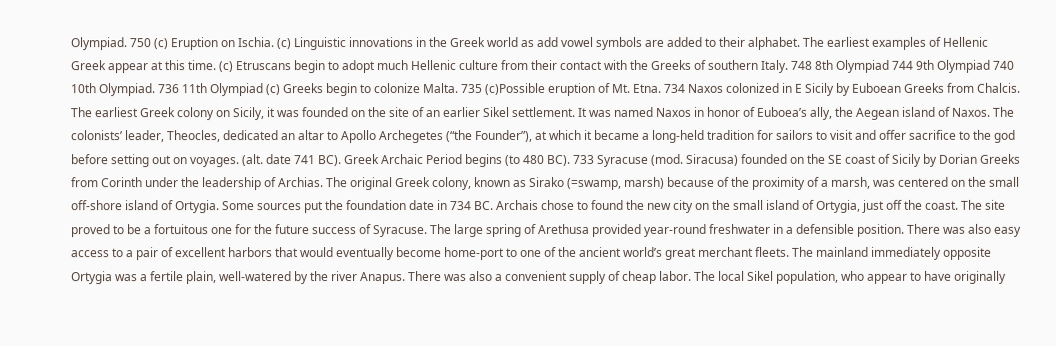Olympiad. 750 (c) Eruption on Ischia. (c) Linguistic innovations in the Greek world as add vowel symbols are added to their alphabet. The earliest examples of Hellenic Greek appear at this time. (c) Etruscans begin to adopt much Hellenic culture from their contact with the Greeks of southern Italy. 748 8th Olympiad 744 9th Olympiad 740 10th Olympiad. 736 11th Olympiad (c) Greeks begin to colonize Malta. 735 (c)Possible eruption of Mt. Etna. 734 Naxos colonized in E Sicily by Euboean Greeks from Chalcis. The earliest Greek colony on Sicily, it was founded on the site of an earlier Sikel settlement. It was named Naxos in honor of Euboea’s ally, the Aegean island of Naxos. The colonists’ leader, Theocles, dedicated an altar to Apollo Archegetes (“the Founder”), at which it became a long-held tradition for sailors to visit and offer sacrifice to the god before setting out on voyages. (alt. date 741 BC). Greek Archaic Period begins (to 480 BC). 733 Syracuse (mod. Siracusa) founded on the SE coast of Sicily by Dorian Greeks from Corinth under the leadership of Archias. The original Greek colony, known as Sirako (=swamp, marsh) because of the proximity of a marsh, was centered on the small off-shore island of Ortygia. Some sources put the foundation date in 734 BC. Archais chose to found the new city on the small island of Ortygia, just off the coast. The site proved to be a fortuitous one for the future success of Syracuse. The large spring of Arethusa provided year-round freshwater in a defensible position. There was also easy access to a pair of excellent harbors that would eventually become home-port to one of the ancient world’s great merchant fleets. The mainland immediately opposite Ortygia was a fertile plain, well-watered by the river Anapus. There was also a convenient supply of cheap labor. The local Sikel population, who appear to have originally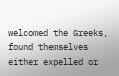welcomed the Greeks, found themselves either expelled or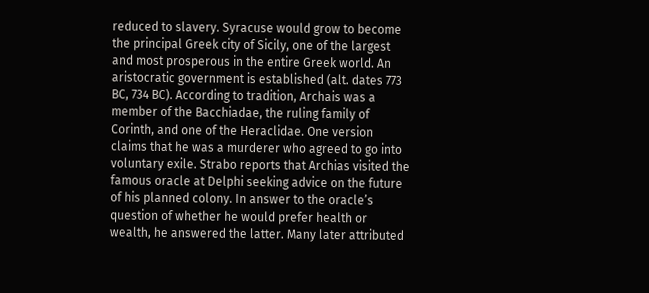reduced to slavery. Syracuse would grow to become the principal Greek city of Sicily, one of the largest and most prosperous in the entire Greek world. An aristocratic government is established (alt. dates 773 BC, 734 BC). According to tradition, Archais was a member of the Bacchiadae, the ruling family of Corinth, and one of the Heraclidae. One version claims that he was a murderer who agreed to go into voluntary exile. Strabo reports that Archias visited the famous oracle at Delphi seeking advice on the future of his planned colony. In answer to the oracle’s question of whether he would prefer health or wealth, he answered the latter. Many later attributed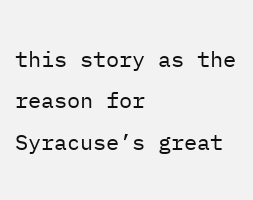this story as the reason for Syracuse’s great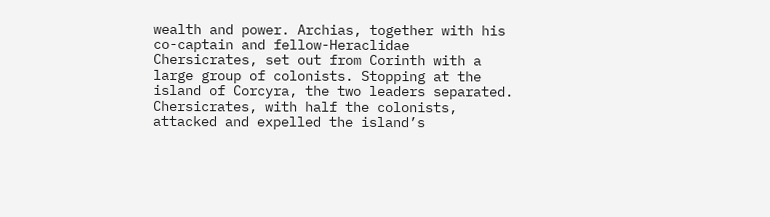wealth and power. Archias, together with his co-captain and fellow-Heraclidae Chersicrates, set out from Corinth with a large group of colonists. Stopping at the island of Corcyra, the two leaders separated. Chersicrates, with half the colonists, attacked and expelled the island’s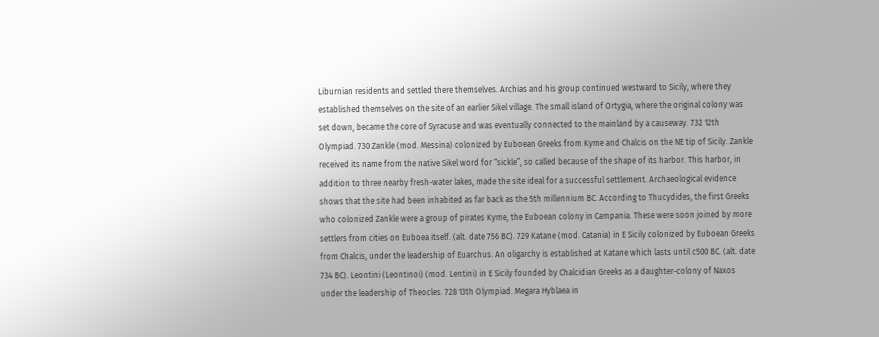Liburnian residents and settled there themselves. Archias and his group continued westward to Sicily, where they established themselves on the site of an earlier Sikel village. The small island of Ortygia, where the original colony was set down, became the core of Syracuse and was eventually connected to the mainland by a causeway. 732 12th Olympiad. 730 Zankle (mod. Messina) colonized by Euboean Greeks from Kyme and Chalcis on the NE tip of Sicily. Zankle received its name from the native Sikel word for “sickle”, so called because of the shape of its harbor. This harbor, in addition to three nearby fresh-water lakes, made the site ideal for a successful settlement. Archaeological evidence shows that the site had been inhabited as far back as the 5th millennium BC. According to Thucydides, the first Greeks who colonized Zankle were a group of pirates Kyme, the Euboean colony in Campania. These were soon joined by more settlers from cities on Euboea itself. (alt. date 756 BC). 729 Katane (mod. Catania) in E Sicily colonized by Euboean Greeks from Chalcis, under the leadership of Euarchus. An oligarchy is established at Katane which lasts until c500 BC. (alt. date 734 BC). Leontini (Leontinoi) (mod. Lentini) in E Sicily founded by Chalcidian Greeks as a daughter-colony of Naxos under the leadership of Theocles. 728 13th Olympiad. Megara Hyblaea in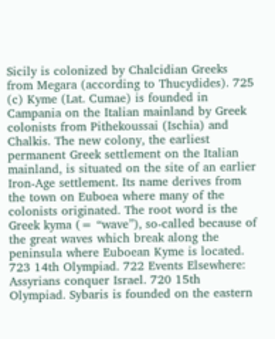Sicily is colonized by Chalcidian Greeks from Megara (according to Thucydides). 725 (c) Kyme (Lat. Cumae) is founded in Campania on the Italian mainland by Greek colonists from Pithekoussai (Ischia) and Chalkis. The new colony, the earliest permanent Greek settlement on the Italian mainland, is situated on the site of an earlier Iron-Age settlement. Its name derives from the town on Euboea where many of the colonists originated. The root word is the Greek kyma (= “wave”), so-called because of the great waves which break along the peninsula where Euboean Kyme is located. 723 14th Olympiad. 722 Events Elsewhere: Assyrians conquer Israel. 720 15th  Olympiad. Sybaris is founded on the eastern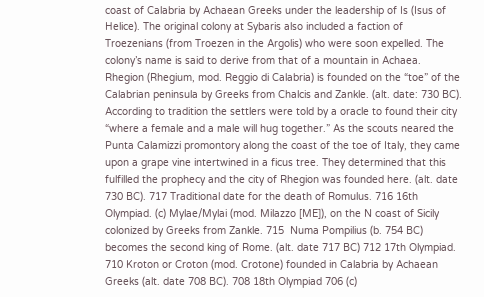coast of Calabria by Achaean Greeks under the leadership of Is (Isus of Helice). The original colony at Sybaris also included a faction of Troezenians (from Troezen in the Argolis) who were soon expelled. The colony’s name is said to derive from that of a mountain in Achaea. Rhegion (Rhegium, mod. Reggio di Calabria) is founded on the “toe” of the Calabrian peninsula by Greeks from Chalcis and Zankle. (alt. date: 730 BC). According to tradition the settlers were told by a oracle to found their city “where a female and a male will hug together.” As the scouts neared the Punta Calamizzi promontory along the coast of the toe of Italy, they came upon a grape vine intertwined in a ficus tree. They determined that this fulfilled the prophecy and the city of Rhegion was founded here. (alt. date 730 BC). 717 Traditional date for the death of Romulus. 716 16th Olympiad. (c) Mylae/Mylai (mod. Milazzo [ME]), on the N coast of Sicily colonized by Greeks from Zankle. 715  Numa Pompilius (b. 754 BC) becomes the second king of Rome. (alt. date 717 BC) 712 17th Olympiad. 710 Kroton or Croton (mod. Crotone) founded in Calabria by Achaean Greeks (alt. date 708 BC). 708 18th Olympiad 706 (c)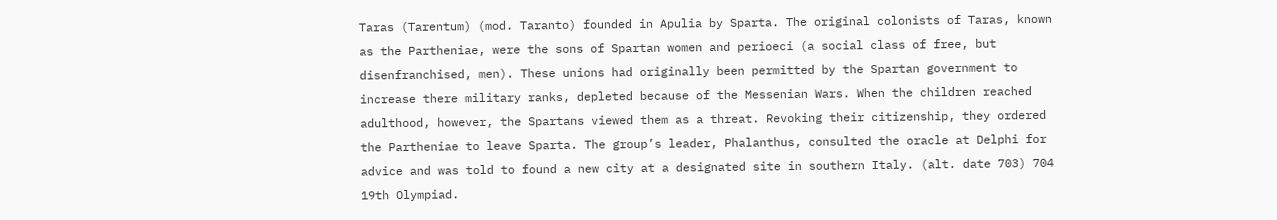Taras (Tarentum) (mod. Taranto) founded in Apulia by Sparta. The original colonists of Taras, known as the Partheniae, were the sons of Spartan women and perioeci (a social class of free, but disenfranchised, men). These unions had originally been permitted by the Spartan government to increase there military ranks, depleted because of the Messenian Wars. When the children reached adulthood, however, the Spartans viewed them as a threat. Revoking their citizenship, they ordered the Partheniae to leave Sparta. The group’s leader, Phalanthus, consulted the oracle at Delphi for advice and was told to found a new city at a designated site in southern Italy. (alt. date 703) 704 19th Olympiad.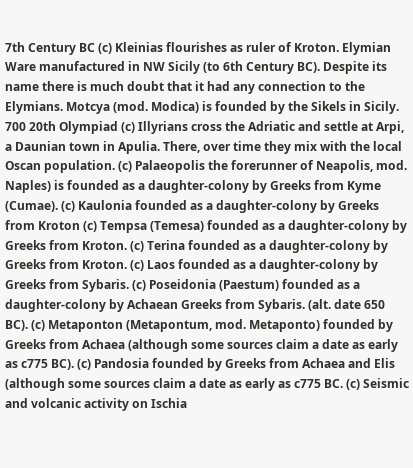7th Century BC (c) Kleinias flourishes as ruler of Kroton. Elymian Ware manufactured in NW Sicily (to 6th Century BC). Despite its name there is much doubt that it had any connection to the Elymians. Motcya (mod. Modica) is founded by the Sikels in Sicily. 700 20th Olympiad (c) Illyrians cross the Adriatic and settle at Arpi, a Daunian town in Apulia. There, over time they mix with the local Oscan population. (c) Palaeopolis the forerunner of Neapolis, mod. Naples) is founded as a daughter-colony by Greeks from Kyme (Cumae). (c) Kaulonia founded as a daughter-colony by Greeks from Kroton (c) Tempsa (Temesa) founded as a daughter-colony by Greeks from Kroton. (c) Terina founded as a daughter-colony by Greeks from Kroton. (c) Laos founded as a daughter-colony by Greeks from Sybaris. (c) Poseidonia (Paestum) founded as a daughter-colony by Achaean Greeks from Sybaris. (alt. date 650 BC). (c) Metaponton (Metapontum, mod. Metaponto) founded by Greeks from Achaea (although some sources claim a date as early as c775 BC). (c) Pandosia founded by Greeks from Achaea and Elis (although some sources claim a date as early as c775 BC. (c) Seismic and volcanic activity on Ischia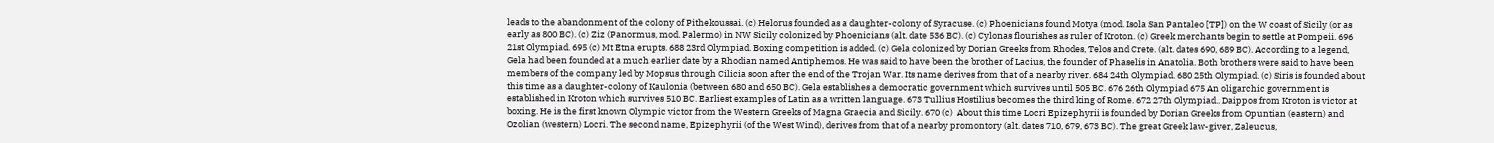leads to the abandonment of the colony of Pithekoussai. (c) Helorus founded as a daughter-colony of Syracuse. (c) Phoenicians found Motya (mod. Isola San Pantaleo [TP]) on the W coast of Sicily (or as early as 800 BC). (c) Ziz (Panormus, mod. Palermo) in NW Sicily colonized by Phoenicians (alt. date 536 BC). (c) Cylonas flourishes as ruler of Kroton. (c) Greek merchants begin to settle at Pompeii. 696 21st Olympiad. 695 (c) Mt Etna erupts. 688 23rd Olympiad. Boxing competition is added. (c) Gela colonized by Dorian Greeks from Rhodes, Telos and Crete. (alt. dates 690, 689 BC). According to a legend, Gela had been founded at a much earlier date by a Rhodian named Antiphemos. He was said to have been the brother of Lacius, the founder of Phaselis in Anatolia. Both brothers were said to have been members of the company led by Mopsus through Cilicia soon after the end of the Trojan War. Its name derives from that of a nearby river. 684 24th Olympiad. 680 25th Olympiad. (c) Siris is founded about this time as a daughter-colony of Kaulonia (between 680 and 650 BC). Gela establishes a democratic government which survives until 505 BC. 676 26th Olympiad 675 An oligarchic government is established in Kroton which survives 510 BC. Earliest examples of Latin as a written language. 673 Tullius Hostilius becomes the third king of Rome. 672 27th Olympiad.. Daippos from Kroton is victor at boxing. He is the first known Olympic victor from the Western Greeks of Magna Graecia and Sicily. 670 (c)  About this time Locri Epizephyrii is founded by Dorian Greeks from Opuntian (eastern) and Ozolian (western) Locri. The second name, Epizephyrii (of the West Wind), derives from that of a nearby promontory (alt. dates 710, 679, 673 BC). The great Greek law-giver, Zaleucus,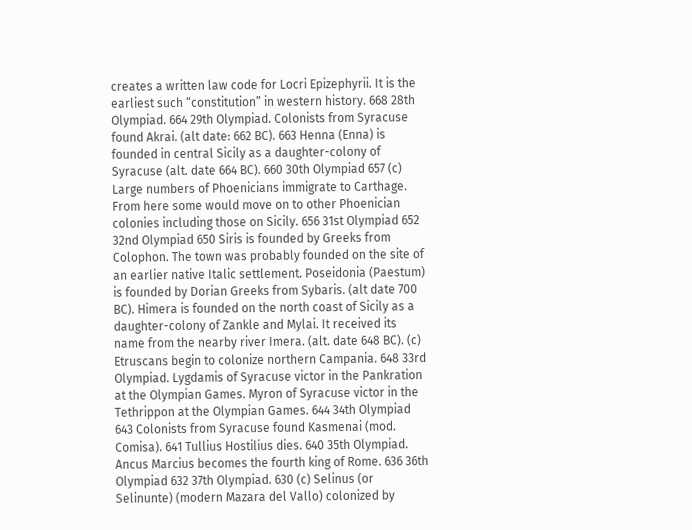creates a written law code for Locri Epizephyrii. It is the earliest such “constitution” in western history. 668 28th Olympiad. 664 29th Olympiad. Colonists from Syracuse found Akrai. (alt date: 662 BC). 663 Henna (Enna) is founded in central Sicily as a daughter-colony of Syracuse (alt. date 664 BC). 660 30th Olympiad 657 (c) Large numbers of Phoenicians immigrate to Carthage. From here some would move on to other Phoenician colonies including those on Sicily. 656 31st Olympiad 652 32nd Olympiad 650 Siris is founded by Greeks from Colophon. The town was probably founded on the site of an earlier native Italic settlement. Poseidonia (Paestum) is founded by Dorian Greeks from Sybaris. (alt date 700 BC). Himera is founded on the north coast of Sicily as a daughter-colony of Zankle and Mylai. It received its name from the nearby river Imera. (alt. date 648 BC). (c) Etruscans begin to colonize northern Campania. 648 33rd Olympiad. Lygdamis of Syracuse victor in the Pankration at the Olympian Games. Myron of Syracuse victor in the Tethrippon at the Olympian Games. 644 34th Olympiad 643 Colonists from Syracuse found Kasmenai (mod. Comisa). 641 Tullius Hostilius dies. 640 35th Olympiad. Ancus Marcius becomes the fourth king of Rome. 636 36th Olympiad 632 37th Olympiad. 630 (c) Selinus (or Selinunte) (modern Mazara del Vallo) colonized by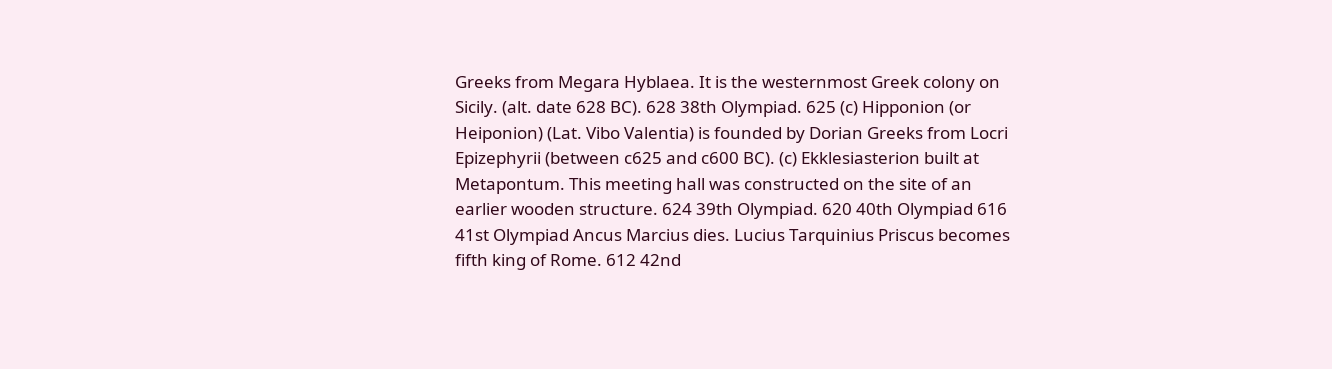Greeks from Megara Hyblaea. It is the westernmost Greek colony on Sicily. (alt. date 628 BC). 628 38th Olympiad. 625 (c) Hipponion (or Heiponion) (Lat. Vibo Valentia) is founded by Dorian Greeks from Locri Epizephyrii (between c625 and c600 BC). (c) Ekklesiasterion built at Metapontum. This meeting hall was constructed on the site of an earlier wooden structure. 624 39th Olympiad. 620 40th Olympiad 616 41st Olympiad Ancus Marcius dies. Lucius Tarquinius Priscus becomes fifth king of Rome. 612 42nd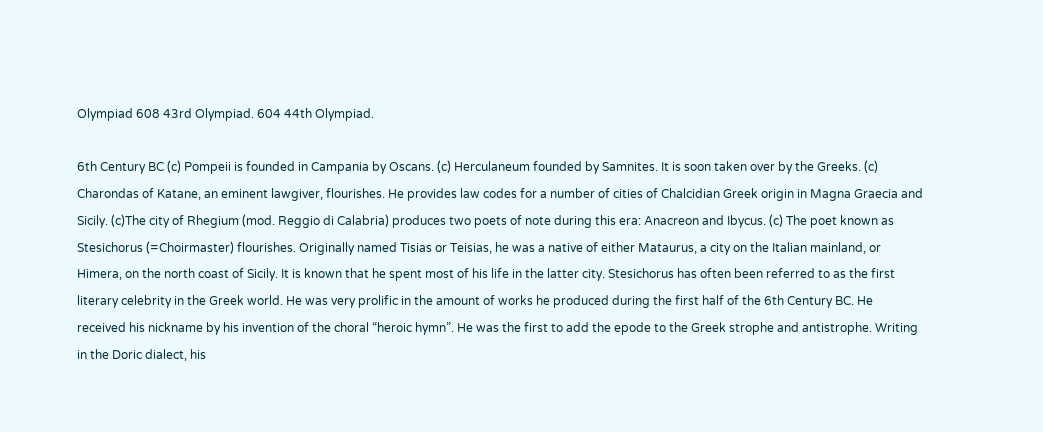Olympiad 608 43rd Olympiad. 604 44th Olympiad.

6th Century BC (c) Pompeii is founded in Campania by Oscans. (c) Herculaneum founded by Samnites. It is soon taken over by the Greeks. (c) Charondas of Katane, an eminent lawgiver, flourishes. He provides law codes for a number of cities of Chalcidian Greek origin in Magna Graecia and Sicily. (c)The city of Rhegium (mod. Reggio di Calabria) produces two poets of note during this era: Anacreon and Ibycus. (c) The poet known as Stesichorus (=Choirmaster) flourishes. Originally named Tisias or Teisias, he was a native of either Mataurus, a city on the Italian mainland, or Himera, on the north coast of Sicily. It is known that he spent most of his life in the latter city. Stesichorus has often been referred to as the first literary celebrity in the Greek world. He was very prolific in the amount of works he produced during the first half of the 6th Century BC. He received his nickname by his invention of the choral “heroic hymn”. He was the first to add the epode to the Greek strophe and antistrophe. Writing in the Doric dialect, his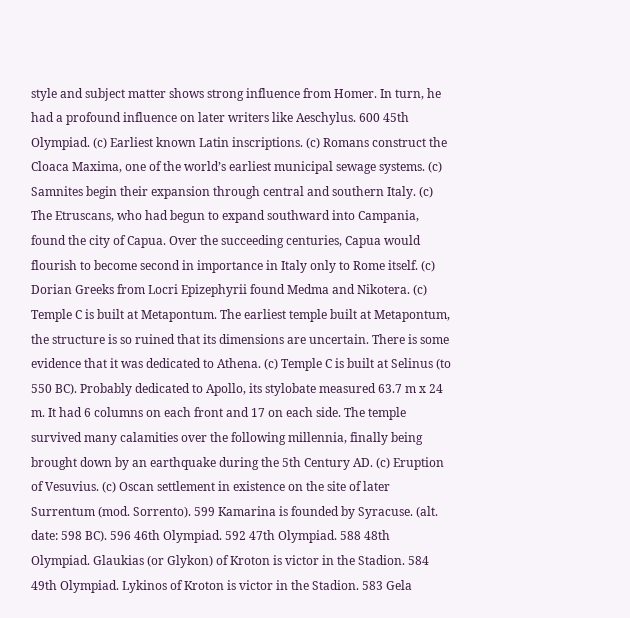style and subject matter shows strong influence from Homer. In turn, he had a profound influence on later writers like Aeschylus. 600 45th Olympiad. (c) Earliest known Latin inscriptions. (c) Romans construct the Cloaca Maxima, one of the world’s earliest municipal sewage systems. (c) Samnites begin their expansion through central and southern Italy. (c) The Etruscans, who had begun to expand southward into Campania, found the city of Capua. Over the succeeding centuries, Capua would flourish to become second in importance in Italy only to Rome itself. (c) Dorian Greeks from Locri Epizephyrii found Medma and Nikotera. (c) Temple C is built at Metapontum. The earliest temple built at Metapontum, the structure is so ruined that its dimensions are uncertain. There is some evidence that it was dedicated to Athena. (c) Temple C is built at Selinus (to 550 BC). Probably dedicated to Apollo, its stylobate measured 63.7 m x 24 m. It had 6 columns on each front and 17 on each side. The temple survived many calamities over the following millennia, finally being brought down by an earthquake during the 5th Century AD. (c) Eruption of Vesuvius. (c) Oscan settlement in existence on the site of later Surrentum (mod. Sorrento). 599 Kamarina is founded by Syracuse. (alt. date: 598 BC). 596 46th Olympiad. 592 47th Olympiad. 588 48th Olympiad. Glaukias (or Glykon) of Kroton is victor in the Stadion. 584 49th Olympiad. Lykinos of Kroton is victor in the Stadion. 583 Gela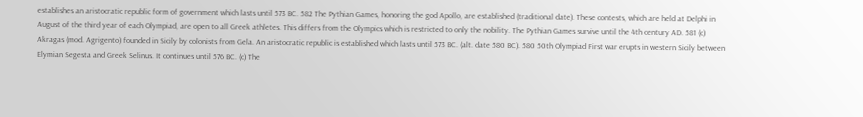establishes an aristocratic republic form of government which lasts until 573 BC. 582 The Pythian Games, honoring the god Apollo, are established (traditional date). These contests, which are held at Delphi in August of the third year of each Olympiad, are open to all Greek athletes. This differs from the Olympics which is restricted to only the nobility. The Pythian Games survive until the 4th century AD. 581 (c) Akragas (mod. Agrigento) founded in Sicily by colonists from Gela. An aristocratic republic is established which lasts until 573 BC. (alt. date 580 BC). 580 50th Olympiad First war erupts in western Sicily between Elymian Segesta and Greek Selinus. It continues until 576 BC. (c) The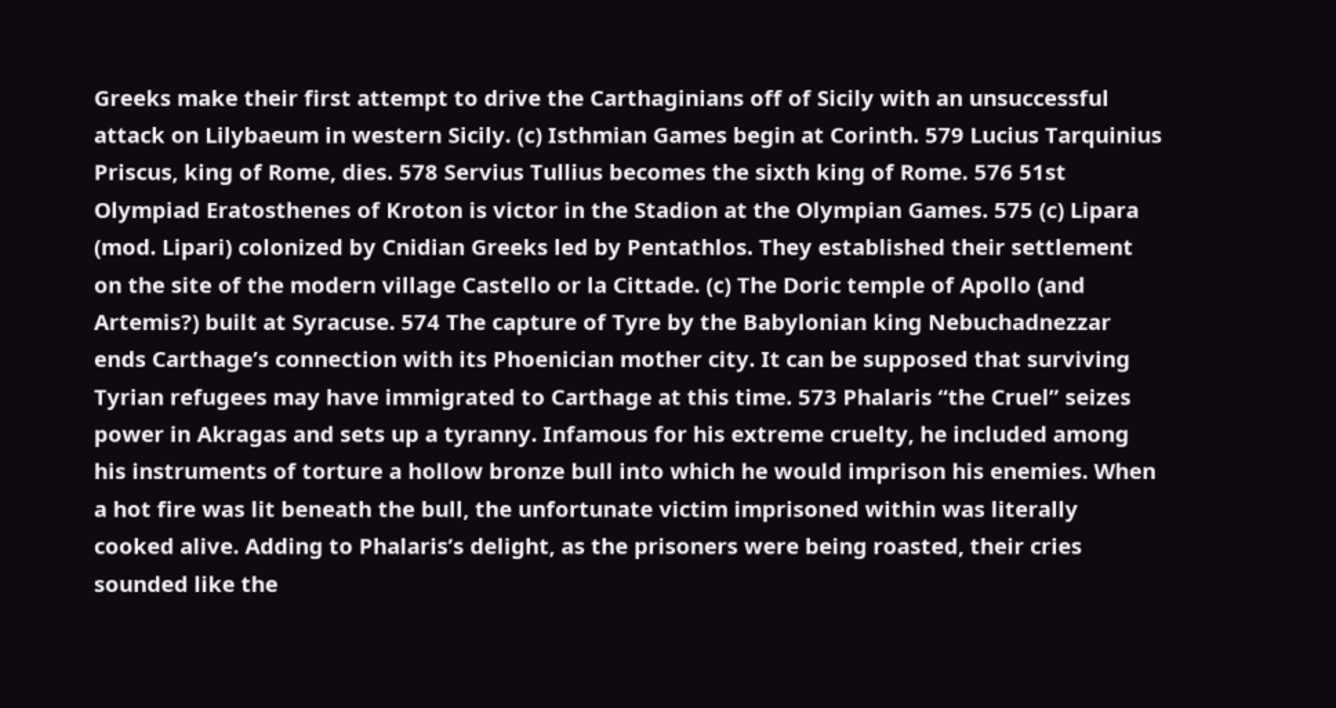Greeks make their first attempt to drive the Carthaginians off of Sicily with an unsuccessful attack on Lilybaeum in western Sicily. (c) Isthmian Games begin at Corinth. 579 Lucius Tarquinius Priscus, king of Rome, dies. 578 Servius Tullius becomes the sixth king of Rome. 576 51st Olympiad Eratosthenes of Kroton is victor in the Stadion at the Olympian Games. 575 (c) Lipara (mod. Lipari) colonized by Cnidian Greeks led by Pentathlos. They established their settlement on the site of the modern village Castello or la Cittade. (c) The Doric temple of Apollo (and Artemis?) built at Syracuse. 574 The capture of Tyre by the Babylonian king Nebuchadnezzar ends Carthage’s connection with its Phoenician mother city. It can be supposed that surviving Tyrian refugees may have immigrated to Carthage at this time. 573 Phalaris “the Cruel” seizes power in Akragas and sets up a tyranny. Infamous for his extreme cruelty, he included among his instruments of torture a hollow bronze bull into which he would imprison his enemies. When a hot fire was lit beneath the bull, the unfortunate victim imprisoned within was literally cooked alive. Adding to Phalaris’s delight, as the prisoners were being roasted, their cries sounded like the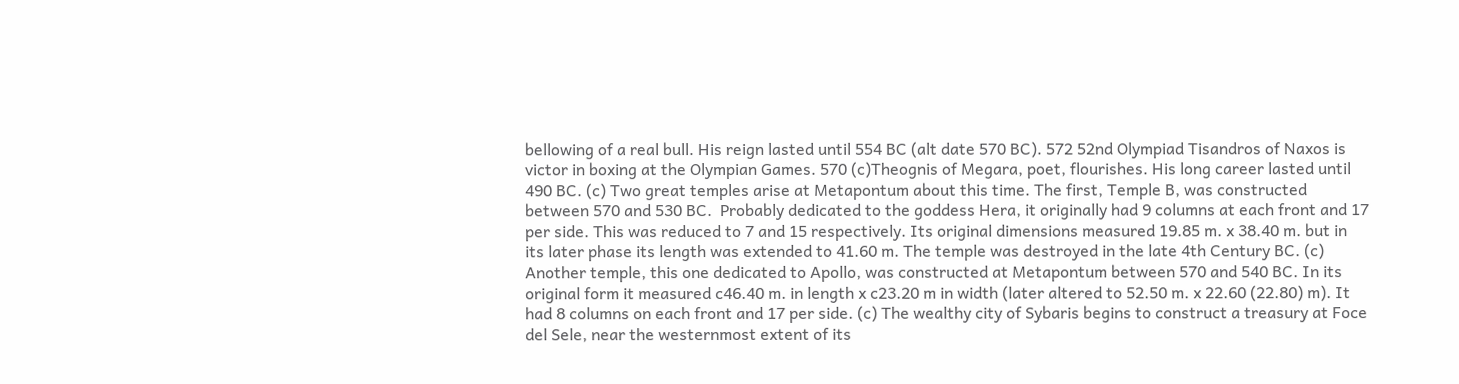bellowing of a real bull. His reign lasted until 554 BC (alt date 570 BC). 572 52nd Olympiad Tisandros of Naxos is victor in boxing at the Olympian Games. 570 (c)Theognis of Megara, poet, flourishes. His long career lasted until 490 BC. (c) Two great temples arise at Metapontum about this time. The first, Temple B, was constructed between 570 and 530 BC.  Probably dedicated to the goddess Hera, it originally had 9 columns at each front and 17 per side. This was reduced to 7 and 15 respectively. Its original dimensions measured 19.85 m. x 38.40 m. but in its later phase its length was extended to 41.60 m. The temple was destroyed in the late 4th Century BC. (c) Another temple, this one dedicated to Apollo, was constructed at Metapontum between 570 and 540 BC. In its original form it measured c46.40 m. in length x c23.20 m in width (later altered to 52.50 m. x 22.60 (22.80) m). It had 8 columns on each front and 17 per side. (c) The wealthy city of Sybaris begins to construct a treasury at Foce del Sele, near the westernmost extent of its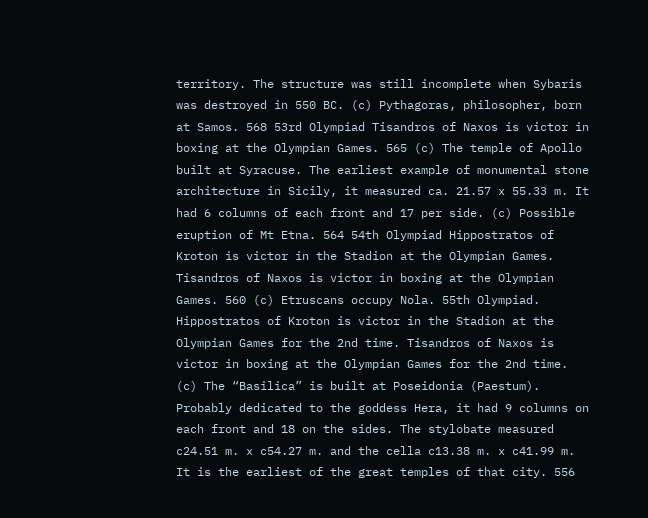territory. The structure was still incomplete when Sybaris was destroyed in 550 BC. (c) Pythagoras, philosopher, born at Samos. 568 53rd Olympiad Tisandros of Naxos is victor in boxing at the Olympian Games. 565 (c) The temple of Apollo built at Syracuse. The earliest example of monumental stone architecture in Sicily, it measured ca. 21.57 x 55.33 m. It had 6 columns of each front and 17 per side. (c) Possible eruption of Mt Etna. 564 54th Olympiad Hippostratos of Kroton is victor in the Stadion at the Olympian Games. Tisandros of Naxos is victor in boxing at the Olympian Games. 560 (c) Etruscans occupy Nola. 55th Olympiad. Hippostratos of Kroton is victor in the Stadion at the Olympian Games for the 2nd time. Tisandros of Naxos is victor in boxing at the Olympian Games for the 2nd time. (c) The “Basilica” is built at Poseidonia (Paestum). Probably dedicated to the goddess Hera, it had 9 columns on each front and 18 on the sides. The stylobate measured c24.51 m. x c54.27 m. and the cella c13.38 m. x c41.99 m. It is the earliest of the great temples of that city. 556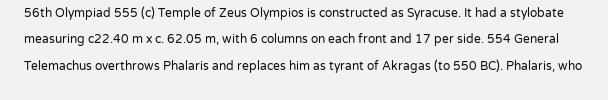56th Olympiad 555 (c) Temple of Zeus Olympios is constructed as Syracuse. It had a stylobate measuring c22.40 m x c. 62.05 m, with 6 columns on each front and 17 per side. 554 General Telemachus overthrows Phalaris and replaces him as tyrant of Akragas (to 550 BC). Phalaris, who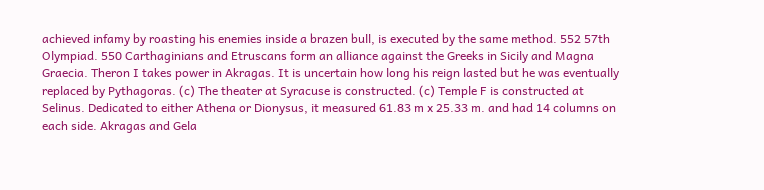achieved infamy by roasting his enemies inside a brazen bull, is executed by the same method. 552 57th Olympiad. 550 Carthaginians and Etruscans form an alliance against the Greeks in Sicily and Magna Graecia. Theron I takes power in Akragas. It is uncertain how long his reign lasted but he was eventually replaced by Pythagoras. (c) The theater at Syracuse is constructed. (c) Temple F is constructed at Selinus. Dedicated to either Athena or Dionysus, it measured 61.83 m x 25.33 m. and had 14 columns on each side. Akragas and Gela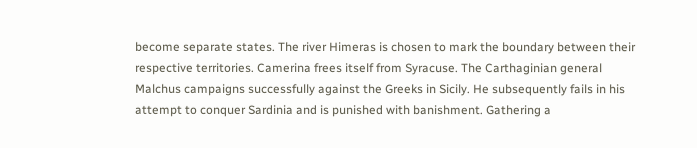become separate states. The river Himeras is chosen to mark the boundary between their respective territories. Camerina frees itself from Syracuse. The Carthaginian general Malchus campaigns successfully against the Greeks in Sicily. He subsequently fails in his attempt to conquer Sardinia and is punished with banishment. Gathering a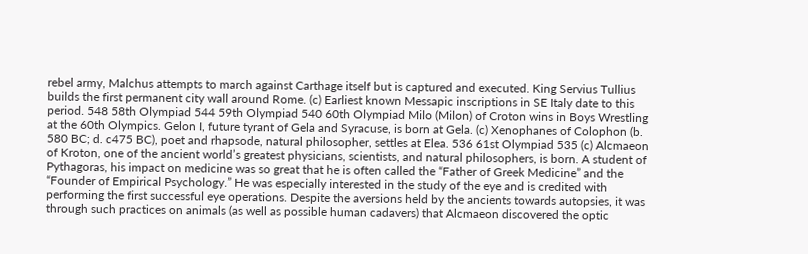rebel army, Malchus attempts to march against Carthage itself but is captured and executed. King Servius Tullius builds the first permanent city wall around Rome. (c) Earliest known Messapic inscriptions in SE Italy date to this period. 548 58th Olympiad 544 59th Olympiad 540 60th Olympiad Milo (Milon) of Croton wins in Boys Wrestling at the 60th Olympics. Gelon I, future tyrant of Gela and Syracuse, is born at Gela. (c) Xenophanes of Colophon (b. 580 BC; d. c475 BC), poet and rhapsode, natural philosopher, settles at Elea. 536 61st Olympiad 535 (c) Alcmaeon of Kroton, one of the ancient world’s greatest physicians, scientists, and natural philosophers, is born. A student of Pythagoras, his impact on medicine was so great that he is often called the “Father of Greek Medicine” and the “Founder of Empirical Psychology.” He was especially interested in the study of the eye and is credited with performing the first successful eye operations. Despite the aversions held by the ancients towards autopsies, it was through such practices on animals (as well as possible human cadavers) that Alcmaeon discovered the optic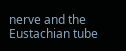nerve and the Eustachian tube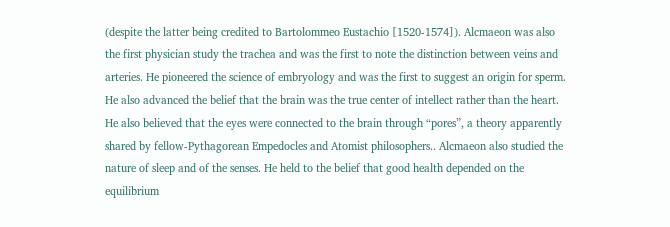(despite the latter being credited to Bartolommeo Eustachio [1520-1574]). Alcmaeon was also the first physician study the trachea and was the first to note the distinction between veins and arteries. He pioneered the science of embryology and was the first to suggest an origin for sperm. He also advanced the belief that the brain was the true center of intellect rather than the heart. He also believed that the eyes were connected to the brain through “pores”, a theory apparently shared by fellow-Pythagorean Empedocles and Atomist philosophers.. Alcmaeon also studied the nature of sleep and of the senses. He held to the belief that good health depended on the equilibrium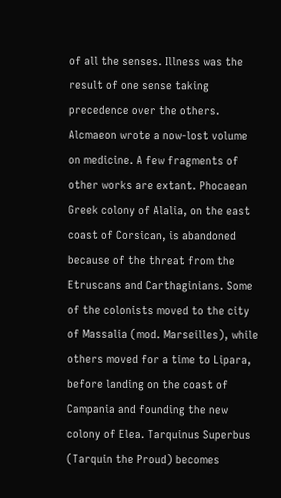of all the senses. Illness was the result of one sense taking precedence over the others. Alcmaeon wrote a now-lost volume on medicine. A few fragments of other works are extant. Phocaean Greek colony of Alalia, on the east coast of Corsican, is abandoned because of the threat from the Etruscans and Carthaginians. Some of the colonists moved to the city of Massalia (mod. Marseilles), while others moved for a time to Lipara, before landing on the coast of Campania and founding the new colony of Elea. Tarquinus Superbus (Tarquin the Proud) becomes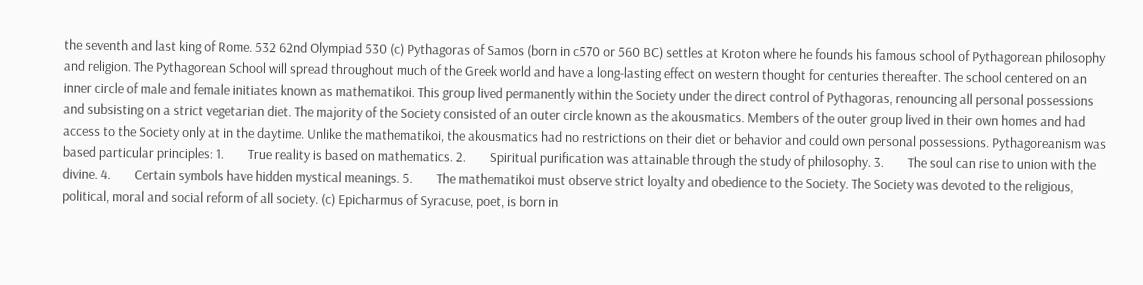the seventh and last king of Rome. 532 62nd Olympiad 530 (c) Pythagoras of Samos (born in c570 or 560 BC) settles at Kroton where he founds his famous school of Pythagorean philosophy and religion. The Pythagorean School will spread throughout much of the Greek world and have a long-lasting effect on western thought for centuries thereafter. The school centered on an inner circle of male and female initiates known as mathematikoi. This group lived permanently within the Society under the direct control of Pythagoras, renouncing all personal possessions and subsisting on a strict vegetarian diet. The majority of the Society consisted of an outer circle known as the akousmatics. Members of the outer group lived in their own homes and had access to the Society only at in the daytime. Unlike the mathematikoi, the akousmatics had no restrictions on their diet or behavior and could own personal possessions. Pythagoreanism was based particular principles: 1.        True reality is based on mathematics. 2.        Spiritual purification was attainable through the study of philosophy. 3.        The soul can rise to union with the divine. 4.        Certain symbols have hidden mystical meanings. 5.        The mathematikoi must observe strict loyalty and obedience to the Society. The Society was devoted to the religious, political, moral and social reform of all society. (c) Epicharmus of Syracuse, poet, is born in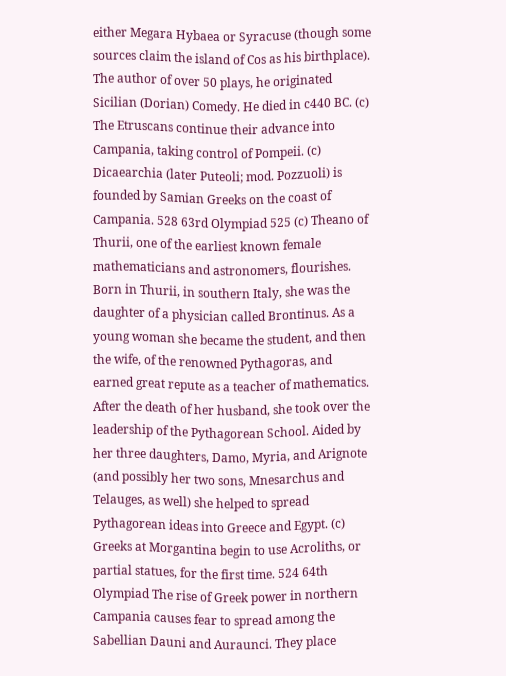either Megara Hybaea or Syracuse (though some sources claim the island of Cos as his birthplace). The author of over 50 plays, he originated Sicilian (Dorian) Comedy. He died in c440 BC. (c) The Etruscans continue their advance into Campania, taking control of Pompeii. (c) Dicaearchia (later Puteoli; mod. Pozzuoli) is founded by Samian Greeks on the coast of Campania. 528 63rd Olympiad 525 (c) Theano of Thurii, one of the earliest known female mathematicians and astronomers, flourishes. Born in Thurii, in southern Italy, she was the daughter of a physician called Brontinus. As a young woman she became the student, and then the wife, of the renowned Pythagoras, and earned great repute as a teacher of mathematics. After the death of her husband, she took over the leadership of the Pythagorean School. Aided by her three daughters, Damo, Myria, and Arignote (and possibly her two sons, Mnesarchus and Telauges, as well) she helped to spread Pythagorean ideas into Greece and Egypt. (c) Greeks at Morgantina begin to use Acroliths, or partial statues, for the first time. 524 64th Olympiad The rise of Greek power in northern Campania causes fear to spread among the Sabellian Dauni and Auraunci. They place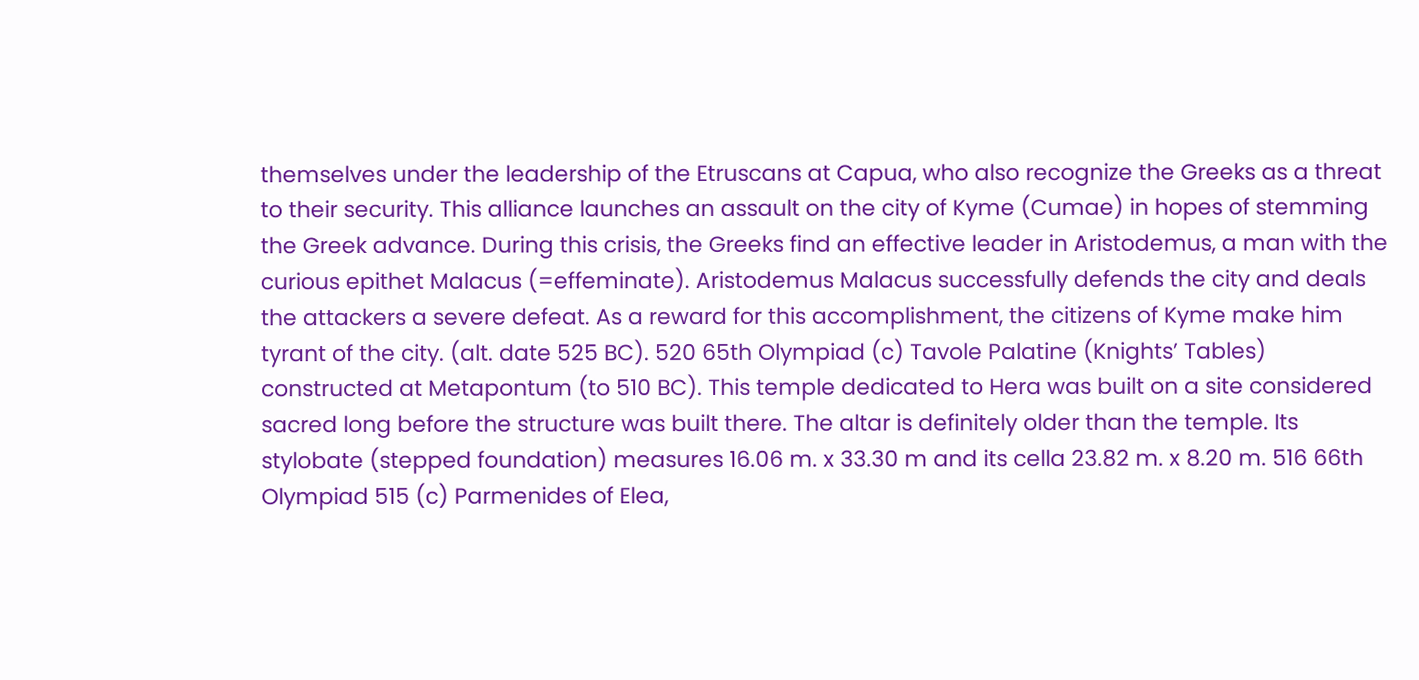themselves under the leadership of the Etruscans at Capua, who also recognize the Greeks as a threat to their security. This alliance launches an assault on the city of Kyme (Cumae) in hopes of stemming the Greek advance. During this crisis, the Greeks find an effective leader in Aristodemus, a man with the curious epithet Malacus (=effeminate). Aristodemus Malacus successfully defends the city and deals the attackers a severe defeat. As a reward for this accomplishment, the citizens of Kyme make him tyrant of the city. (alt. date 525 BC). 520 65th Olympiad (c) Tavole Palatine (Knights’ Tables) constructed at Metapontum (to 510 BC). This temple dedicated to Hera was built on a site considered sacred long before the structure was built there. The altar is definitely older than the temple. Its stylobate (stepped foundation) measures 16.06 m. x 33.30 m and its cella 23.82 m. x 8.20 m. 516 66th Olympiad 515 (c) Parmenides of Elea,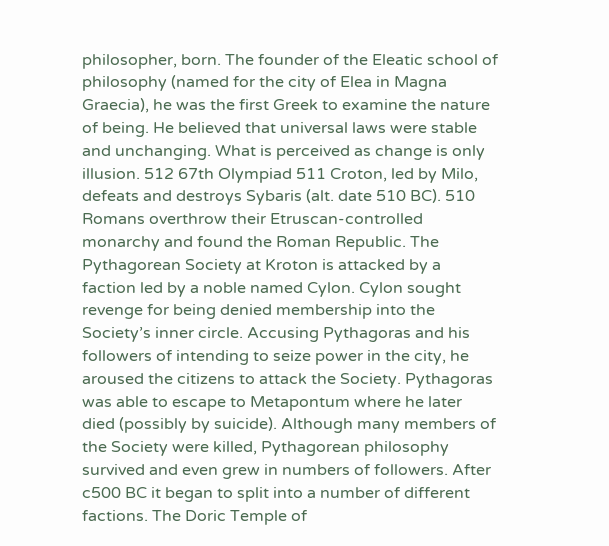philosopher, born. The founder of the Eleatic school of philosophy (named for the city of Elea in Magna Graecia), he was the first Greek to examine the nature of being. He believed that universal laws were stable and unchanging. What is perceived as change is only illusion. 512 67th Olympiad 511 Croton, led by Milo, defeats and destroys Sybaris (alt. date 510 BC). 510 Romans overthrow their Etruscan-controlled monarchy and found the Roman Republic. The Pythagorean Society at Kroton is attacked by a faction led by a noble named Cylon. Cylon sought revenge for being denied membership into the Society’s inner circle. Accusing Pythagoras and his followers of intending to seize power in the city, he aroused the citizens to attack the Society. Pythagoras was able to escape to Metapontum where he later died (possibly by suicide). Although many members of the Society were killed, Pythagorean philosophy survived and even grew in numbers of followers. After c500 BC it began to split into a number of different factions. The Doric Temple of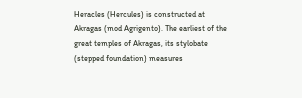Heracles (Hercules) is constructed at Akragas (mod Agrigento). The earliest of the great temples of Akragas, its stylobate (stepped foundation) measures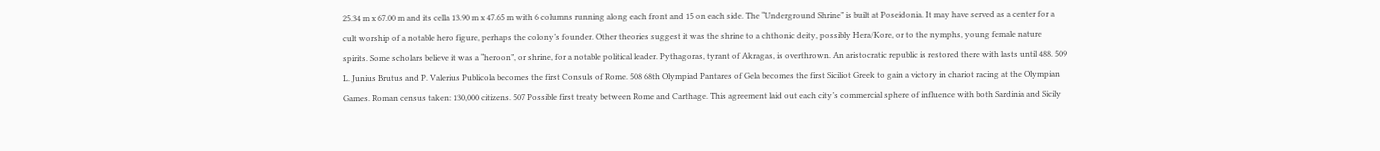25.34 m x 67.00 m and its cella 13.90 m x 47.65 m with 6 columns running along each front and 15 on each side. The “Underground Shrine” is built at Poseidonia. It may have served as a center for a cult worship of a notable hero figure, perhaps the colony’s founder. Other theories suggest it was the shrine to a chthonic deity, possibly Hera/Kore, or to the nymphs, young female nature spirits. Some scholars believe it was a “heroon”, or shrine, for a notable political leader. Pythagoras, tyrant of Akragas, is overthrown. An aristocratic republic is restored there with lasts until 488. 509 L. Junius Brutus and P. Valerius Publicola becomes the first Consuls of Rome. 508 68th Olympiad Pantares of Gela becomes the first Siciliot Greek to gain a victory in chariot racing at the Olympian Games. Roman census taken: 130,000 citizens. 507 Possible first treaty between Rome and Carthage. This agreement laid out each city’s commercial sphere of influence with both Sardinia and Sicily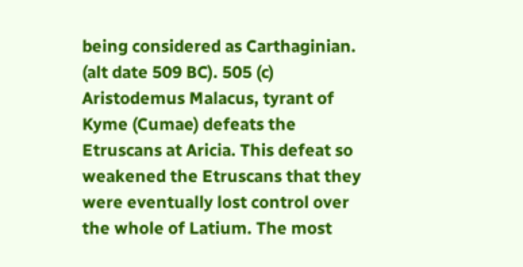being considered as Carthaginian. (alt date 509 BC). 505 (c) Aristodemus Malacus, tyrant of Kyme (Cumae) defeats the Etruscans at Aricia. This defeat so weakened the Etruscans that they were eventually lost control over the whole of Latium. The most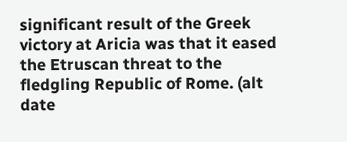significant result of the Greek victory at Aricia was that it eased the Etruscan threat to the fledgling Republic of Rome. (alt date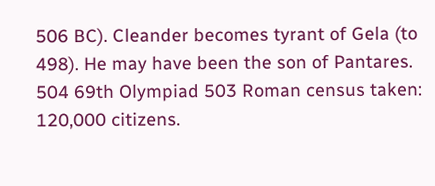506 BC). Cleander becomes tyrant of Gela (to 498). He may have been the son of Pantares. 504 69th Olympiad 503 Roman census taken: 120,000 citizens.